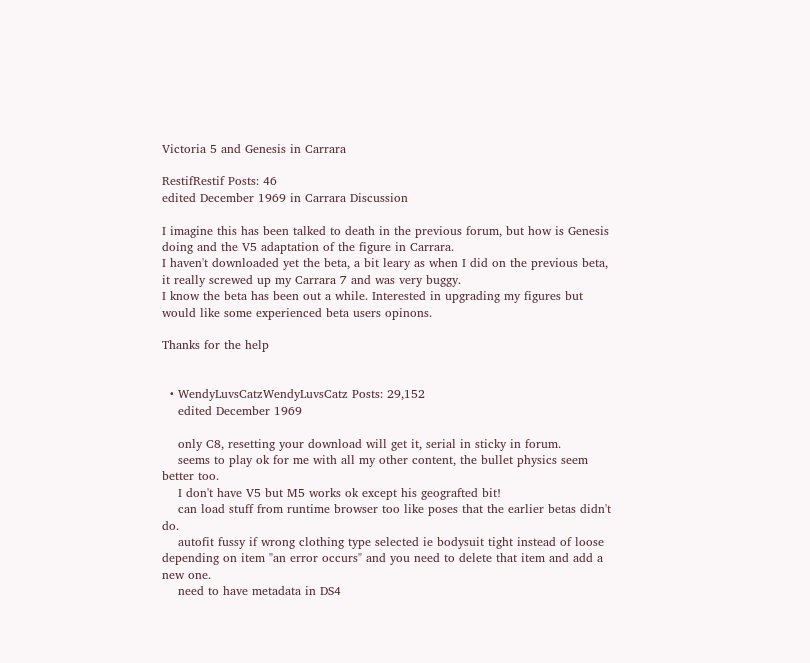Victoria 5 and Genesis in Carrara

RestifRestif Posts: 46
edited December 1969 in Carrara Discussion

I imagine this has been talked to death in the previous forum, but how is Genesis doing and the V5 adaptation of the figure in Carrara.
I haven't downloaded yet the beta, a bit leary as when I did on the previous beta, it really screwed up my Carrara 7 and was very buggy.
I know the beta has been out a while. Interested in upgrading my figures but would like some experienced beta users opinons.

Thanks for the help


  • WendyLuvsCatzWendyLuvsCatz Posts: 29,152
    edited December 1969

    only C8, resetting your download will get it, serial in sticky in forum.
    seems to play ok for me with all my other content, the bullet physics seem better too.
    I don't have V5 but M5 works ok except his geografted bit!
    can load stuff from runtime browser too like poses that the earlier betas didn't do.
    autofit fussy if wrong clothing type selected ie bodysuit tight instead of loose depending on item "an error occurs" and you need to delete that item and add a new one.
    need to have metadata in DS4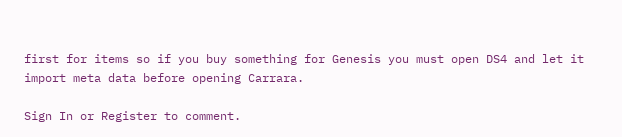first for items so if you buy something for Genesis you must open DS4 and let it import meta data before opening Carrara.

Sign In or Register to comment.